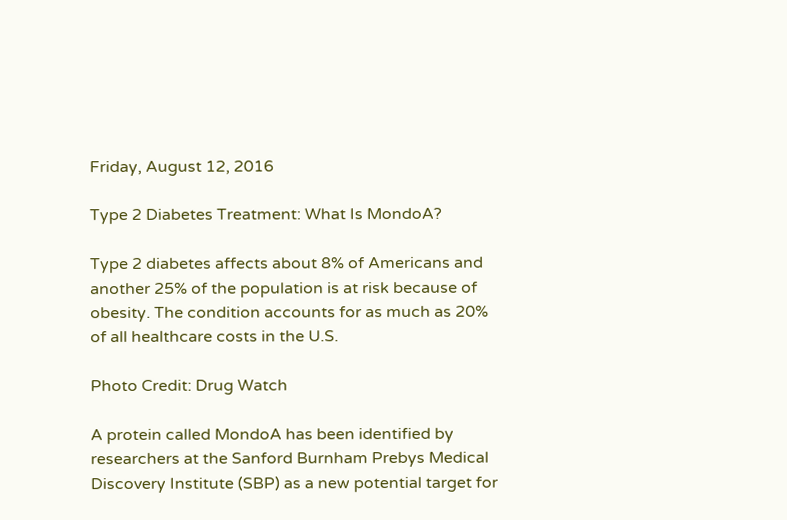Friday, August 12, 2016

Type 2 Diabetes Treatment: What Is MondoA?

Type 2 diabetes affects about 8% of Americans and another 25% of the population is at risk because of obesity. The condition accounts for as much as 20% of all healthcare costs in the U.S.

Photo Credit: Drug Watch

A protein called MondoA has been identified by researchers at the Sanford Burnham Prebys Medical Discovery Institute (SBP) as a new potential target for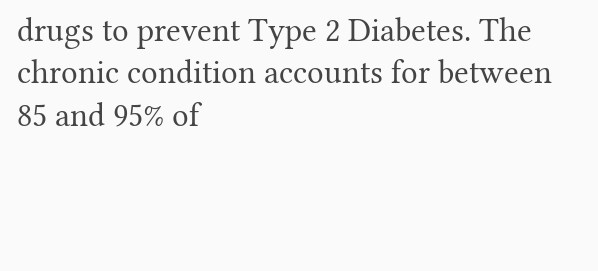drugs to prevent Type 2 Diabetes. The chronic condition accounts for between 85 and 95% of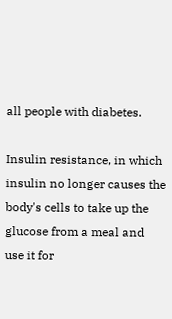all people with diabetes.

Insulin resistance, in which insulin no longer causes the body's cells to take up the glucose from a meal and use it for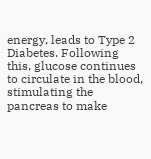energy, leads to Type 2 Diabetes. Following this, glucose continues to circulate in the blood, stimulating the pancreas to make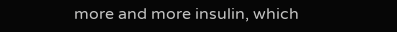more and more insulin, which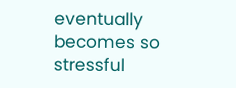eventually becomes so stressful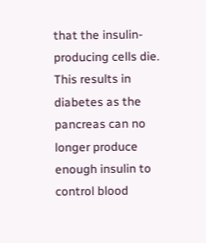that the insulin-producing cells die. This results in diabetes as the pancreas can no longer produce enough insulin to control blood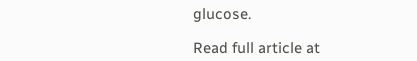glucose.

Read full article at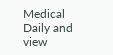Medical Daily and view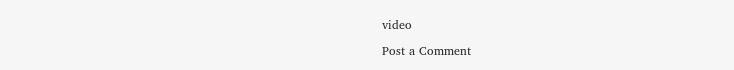video

Post a Comment